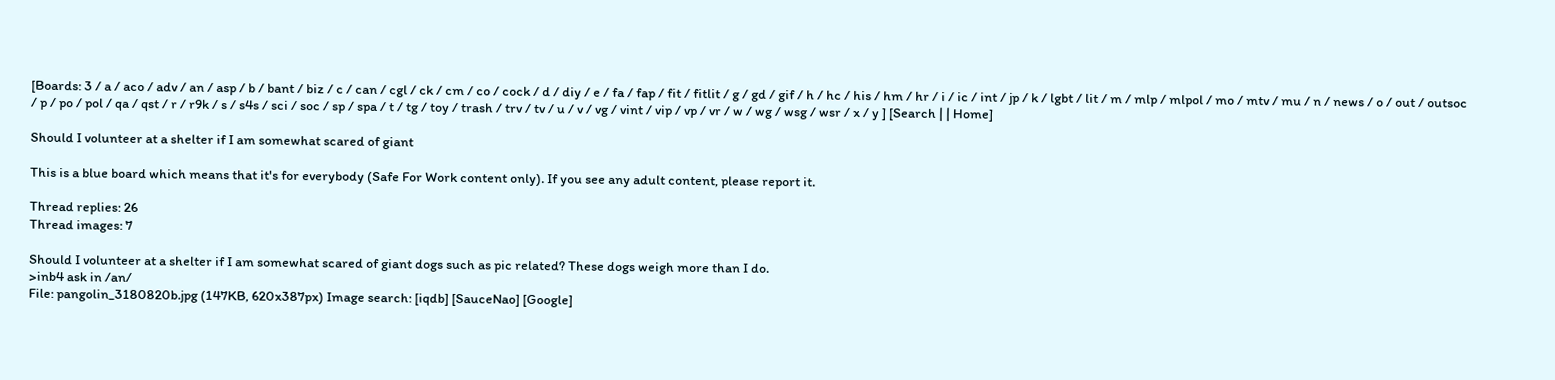[Boards: 3 / a / aco / adv / an / asp / b / bant / biz / c / can / cgl / ck / cm / co / cock / d / diy / e / fa / fap / fit / fitlit / g / gd / gif / h / hc / his / hm / hr / i / ic / int / jp / k / lgbt / lit / m / mlp / mlpol / mo / mtv / mu / n / news / o / out / outsoc / p / po / pol / qa / qst / r / r9k / s / s4s / sci / soc / sp / spa / t / tg / toy / trash / trv / tv / u / v / vg / vint / vip / vp / vr / w / wg / wsg / wsr / x / y ] [Search | | Home]

Should I volunteer at a shelter if I am somewhat scared of giant

This is a blue board which means that it's for everybody (Safe For Work content only). If you see any adult content, please report it.

Thread replies: 26
Thread images: 7

Should I volunteer at a shelter if I am somewhat scared of giant dogs such as pic related? These dogs weigh more than I do.
>inb4 ask in /an/
File: pangolin_3180820b.jpg (147KB, 620x387px) Image search: [iqdb] [SauceNao] [Google]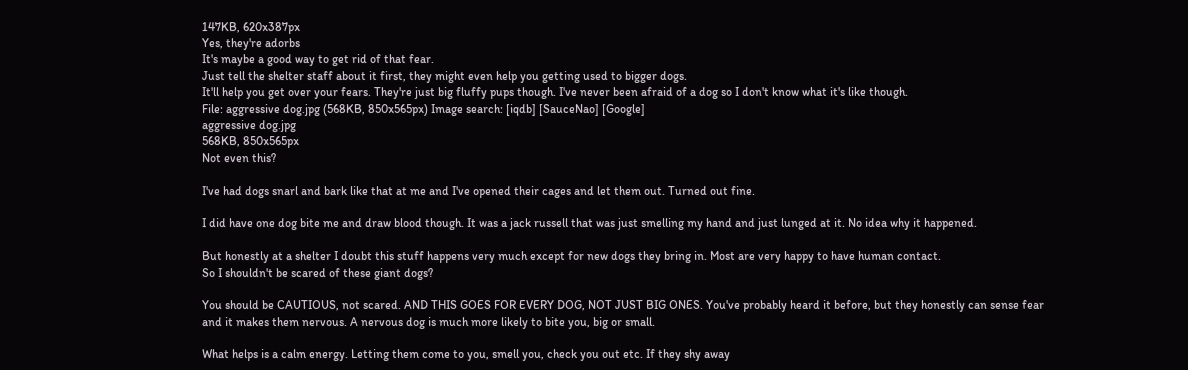147KB, 620x387px
Yes, they're adorbs
It's maybe a good way to get rid of that fear.
Just tell the shelter staff about it first, they might even help you getting used to bigger dogs.
It'll help you get over your fears. They're just big fluffy pups though. I've never been afraid of a dog so I don't know what it's like though.
File: aggressive dog.jpg (568KB, 850x565px) Image search: [iqdb] [SauceNao] [Google]
aggressive dog.jpg
568KB, 850x565px
Not even this?

I've had dogs snarl and bark like that at me and I've opened their cages and let them out. Turned out fine.

I did have one dog bite me and draw blood though. It was a jack russell that was just smelling my hand and just lunged at it. No idea why it happened.

But honestly at a shelter I doubt this stuff happens very much except for new dogs they bring in. Most are very happy to have human contact.
So I shouldn't be scared of these giant dogs?

You should be CAUTIOUS, not scared. AND THIS GOES FOR EVERY DOG, NOT JUST BIG ONES. You've probably heard it before, but they honestly can sense fear and it makes them nervous. A nervous dog is much more likely to bite you, big or small.

What helps is a calm energy. Letting them come to you, smell you, check you out etc. If they shy away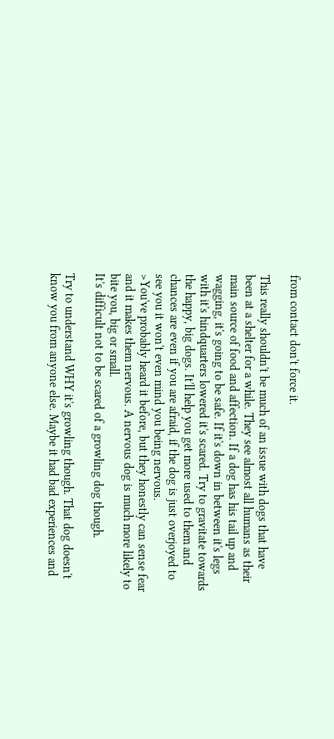from contact don't force it.

This really shouldn't be much of an issue with dogs that have been at a shelter for a while. They see almost all humans as their main source of food and affection. If a dog has his tail up and wagging, it's going to be safe. If it's down in between it's legs with it's hindquarters lowered it's scared. Try to gravitate towards the happy, big dogs. It'll help you get more used to them and chances are even if you are afraid, if the dog is just overjoyed to see you it won't even mind you being nervous.
>You've probably heard it before, but they honestly can sense fear and it makes them nervous. A nervous dog is much more likely to bite you, big or small.
It's difficult not to be scared of a growling dog though.

Try to understand WHY it's growling though. That dog doesn't know you from anyone else. Maybe it had bad experiences and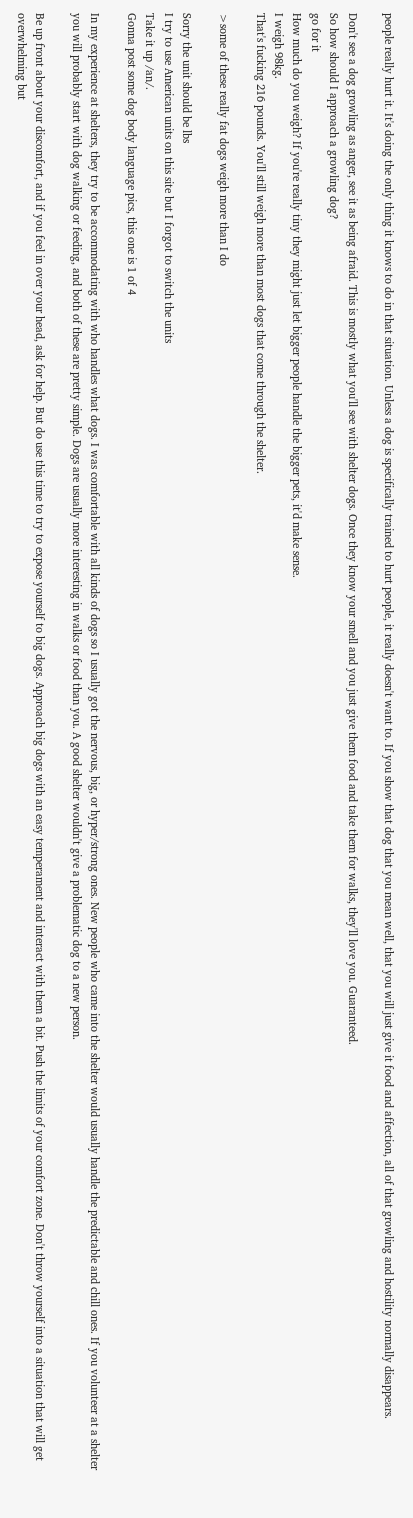people really hurt it. It's doing the only thing it knows to do in that situation. Unless a dog is specifically trained to hurt people, it really doesn't want to. If you show that dog that you mean well, that you will just give it food and affection, all of that growling and hostility normally disappears.

Don't see a dog growling as anger, see it as being afraid. This is mostly what you'll see with shelter dogs. Once they know your smell and you just give them food and take them for walks, they'll love you. Guaranteed.
So how should I approach a growling dog?
go for it
How much do you weigh? If you're really tiny they might just let bigger people handle the bigger pets, it'd make sense.
I weigh 98kg.
That's fucking 216 pounds. You'll still weigh more than most dogs that come through the shelter.

>some of these really fat dogs weigh more than I do

Sorry the unit should be lbs
I try to use American units on this site but I forgot to switch the units
Take it up /an/.
Gonna post some dog body language pics, this one is 1 of 4

In my experience at shelters, they try to be accommodating with who handles what dogs. I was comfortable with all kinds of dogs so I usually got the nervous, big, or hyper/strong ones. New people who came into the shelter would usually handle the predictable and chill ones. If you volunteer at a shelter you will probably start with dog walking or feeding, and both of these are pretty simple. Dogs are usually more interesting in walks or food than you. A good shelter wouldn't give a problematic dog to a new person.

Be up front about your discomfort, and if you feel in over your head, ask for help. But do use this time to try to expose yourself to big dogs. Approach big dogs with an easy temperament and interact with them a bit. Push the limits of your comfort zone. Don't throw yourself into a situation that will get overwhelming but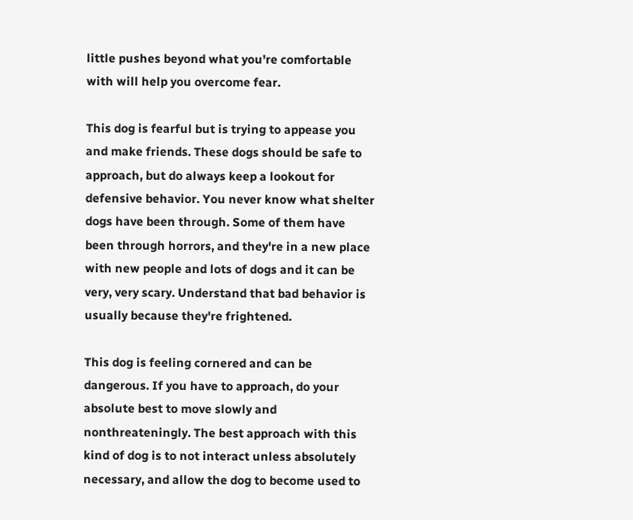little pushes beyond what you're comfortable with will help you overcome fear.

This dog is fearful but is trying to appease you and make friends. These dogs should be safe to approach, but do always keep a lookout for defensive behavior. You never know what shelter dogs have been through. Some of them have been through horrors, and they're in a new place with new people and lots of dogs and it can be very, very scary. Understand that bad behavior is usually because they're frightened.

This dog is feeling cornered and can be dangerous. If you have to approach, do your absolute best to move slowly and nonthreateningly. The best approach with this kind of dog is to not interact unless absolutely necessary, and allow the dog to become used to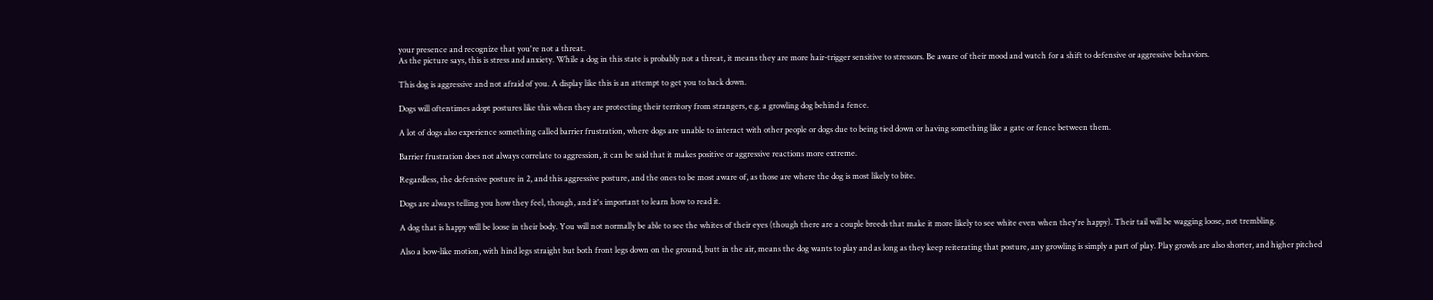your presence and recognize that you're not a threat.
As the picture says, this is stress and anxiety. While a dog in this state is probably not a threat, it means they are more hair-trigger sensitive to stressors. Be aware of their mood and watch for a shift to defensive or aggressive behaviors.

This dog is aggressive and not afraid of you. A display like this is an attempt to get you to back down.

Dogs will oftentimes adopt postures like this when they are protecting their territory from strangers, e.g. a growling dog behind a fence.

A lot of dogs also experience something called barrier frustration, where dogs are unable to interact with other people or dogs due to being tied down or having something like a gate or fence between them.

Barrier frustration does not always correlate to aggression, it can be said that it makes positive or aggressive reactions more extreme.

Regardless, the defensive posture in 2, and this aggressive posture, and the ones to be most aware of, as those are where the dog is most likely to bite.

Dogs are always telling you how they feel, though, and it's important to learn how to read it.

A dog that is happy will be loose in their body. You will not normally be able to see the whites of their eyes (though there are a couple breeds that make it more likely to see white even when they're happy). Their tail will be wagging loose, not trembling.

Also a bow-like motion, with hind legs straight but both front legs down on the ground, butt in the air, means the dog wants to play and as long as they keep reiterating that posture, any growling is simply a part of play. Play growls are also shorter, and higher pitched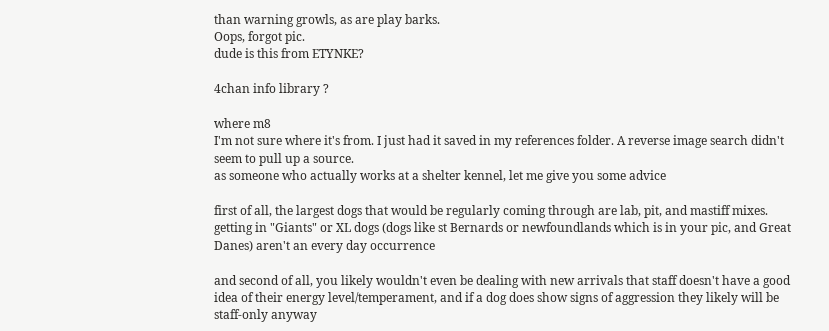than warning growls, as are play barks.
Oops, forgot pic.
dude is this from ETYNKE?

4chan info library ?

where m8
I'm not sure where it's from. I just had it saved in my references folder. A reverse image search didn't seem to pull up a source.
as someone who actually works at a shelter kennel, let me give you some advice

first of all, the largest dogs that would be regularly coming through are lab, pit, and mastiff mixes. getting in "Giants" or XL dogs (dogs like st Bernards or newfoundlands which is in your pic, and Great Danes) aren't an every day occurrence

and second of all, you likely wouldn't even be dealing with new arrivals that staff doesn't have a good idea of their energy level/temperament, and if a dog does show signs of aggression they likely will be staff-only anyway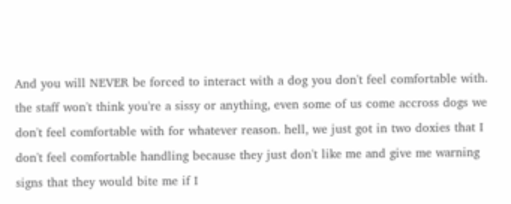And you will NEVER be forced to interact with a dog you don't feel comfortable with. the staff won't think you're a sissy or anything, even some of us come accross dogs we don't feel comfortable with for whatever reason. hell, we just got in two doxies that I don't feel comfortable handling because they just don't like me and give me warning signs that they would bite me if I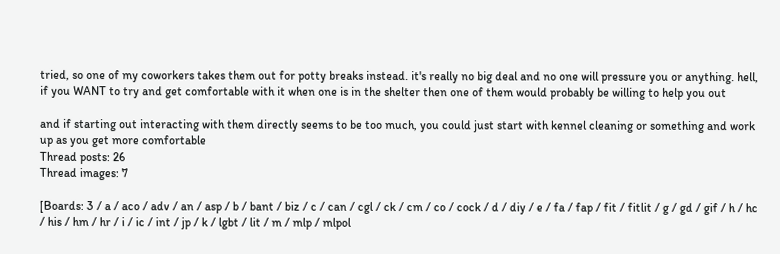tried, so one of my coworkers takes them out for potty breaks instead. it's really no big deal and no one will pressure you or anything. hell, if you WANT to try and get comfortable with it when one is in the shelter then one of them would probably be willing to help you out

and if starting out interacting with them directly seems to be too much, you could just start with kennel cleaning or something and work up as you get more comfortable
Thread posts: 26
Thread images: 7

[Boards: 3 / a / aco / adv / an / asp / b / bant / biz / c / can / cgl / ck / cm / co / cock / d / diy / e / fa / fap / fit / fitlit / g / gd / gif / h / hc / his / hm / hr / i / ic / int / jp / k / lgbt / lit / m / mlp / mlpol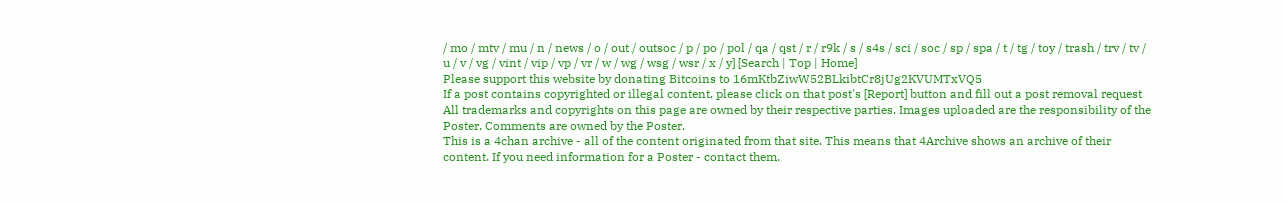/ mo / mtv / mu / n / news / o / out / outsoc / p / po / pol / qa / qst / r / r9k / s / s4s / sci / soc / sp / spa / t / tg / toy / trash / trv / tv / u / v / vg / vint / vip / vp / vr / w / wg / wsg / wsr / x / y] [Search | Top | Home]
Please support this website by donating Bitcoins to 16mKtbZiwW52BLkibtCr8jUg2KVUMTxVQ5
If a post contains copyrighted or illegal content, please click on that post's [Report] button and fill out a post removal request
All trademarks and copyrights on this page are owned by their respective parties. Images uploaded are the responsibility of the Poster. Comments are owned by the Poster.
This is a 4chan archive - all of the content originated from that site. This means that 4Archive shows an archive of their content. If you need information for a Poster - contact them.